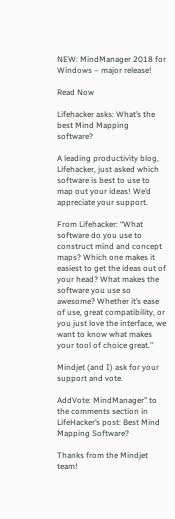NEW: MindManager 2018 for Windows – major release!

Read Now

Lifehacker asks: What’s the best Mind Mapping software?

A leading productivity blog, Lifehacker, just asked which software is best to use to map out your ideas! We’d appreciate your support.

From Lifehacker: “What software do you use to construct mind and concept maps? Which one makes it easiest to get the ideas out of your head? What makes the software you use so awesome? Whether it’s ease of use, great compatibility, or you just love the interface, we want to know what makes your tool of choice great.”

Mindjet (and I) ask for your support and vote.

AddVote: MindManager” to the comments section in LifeHacker’s post: Best Mind Mapping Software?

Thanks from the Mindjet team!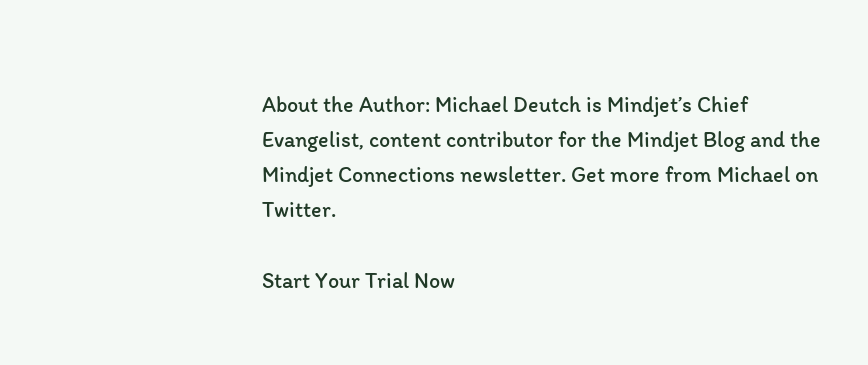About the Author: Michael Deutch is Mindjet’s Chief Evangelist, content contributor for the Mindjet Blog and the Mindjet Connections newsletter. Get more from Michael on Twitter.

Start Your Trial Now